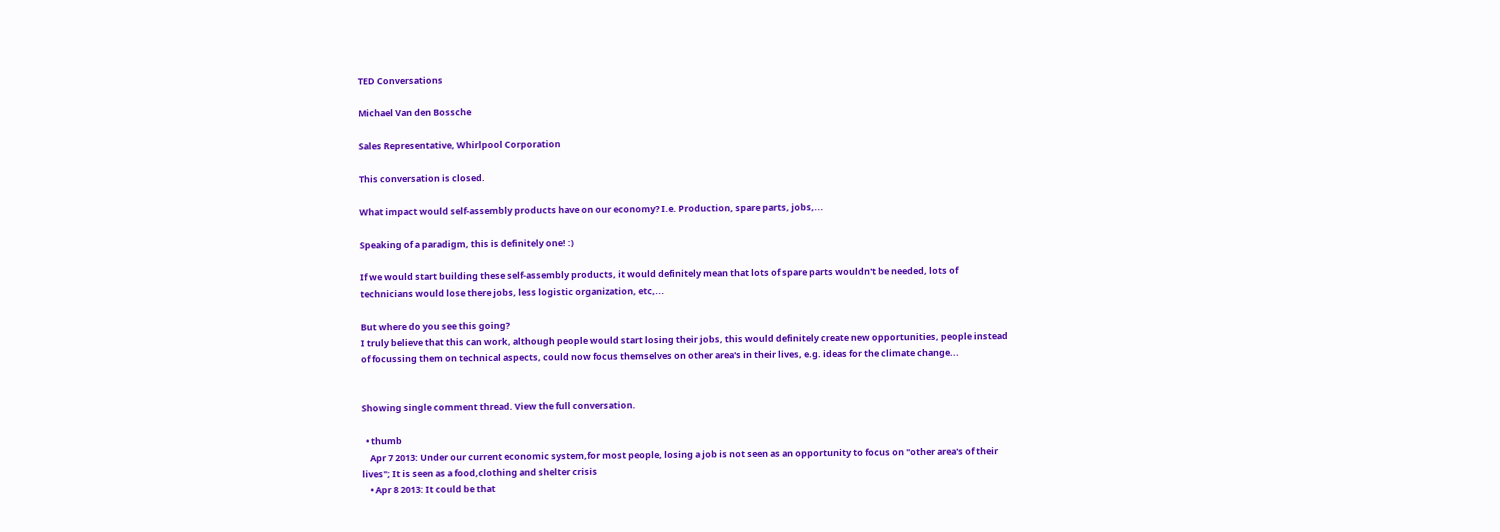TED Conversations

Michael Van den Bossche

Sales Representative, Whirlpool Corporation

This conversation is closed.

What impact would self-assembly products have on our economy? I.e. Production, spare parts, jobs,...

Speaking of a paradigm, this is definitely one! :)

If we would start building these self-assembly products, it would definitely mean that lots of spare parts wouldn't be needed, lots of technicians would lose there jobs, less logistic organization, etc,...

But where do you see this going?
I truly believe that this can work, although people would start losing their jobs, this would definitely create new opportunities, people instead of focussing them on technical aspects, could now focus themselves on other area's in their lives, e.g. ideas for the climate change...


Showing single comment thread. View the full conversation.

  • thumb
    Apr 7 2013: Under our current economic system,for most people, losing a job is not seen as an opportunity to focus on "other area's of their lives"; It is seen as a food,clothing and shelter crisis
    • Apr 8 2013: It could be that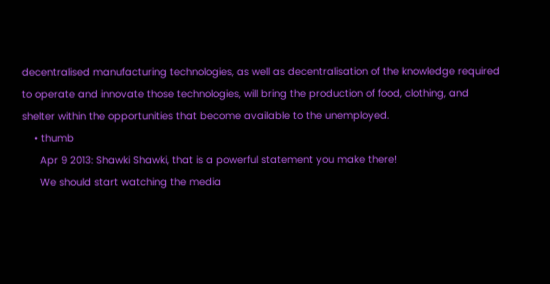decentralised manufacturing technologies, as well as decentralisation of the knowledge required to operate and innovate those technologies, will bring the production of food, clothing, and shelter within the opportunities that become available to the unemployed.
    • thumb
      Apr 9 2013: Shawki Shawki, that is a powerful statement you make there!
      We should start watching the media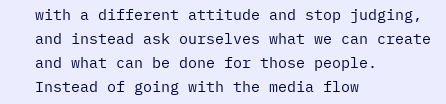with a different attitude and stop judging, and instead ask ourselves what we can create and what can be done for those people. Instead of going with the media flow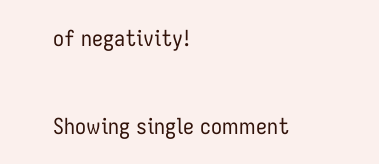of negativity!

Showing single comment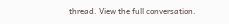thread. View the full conversation.